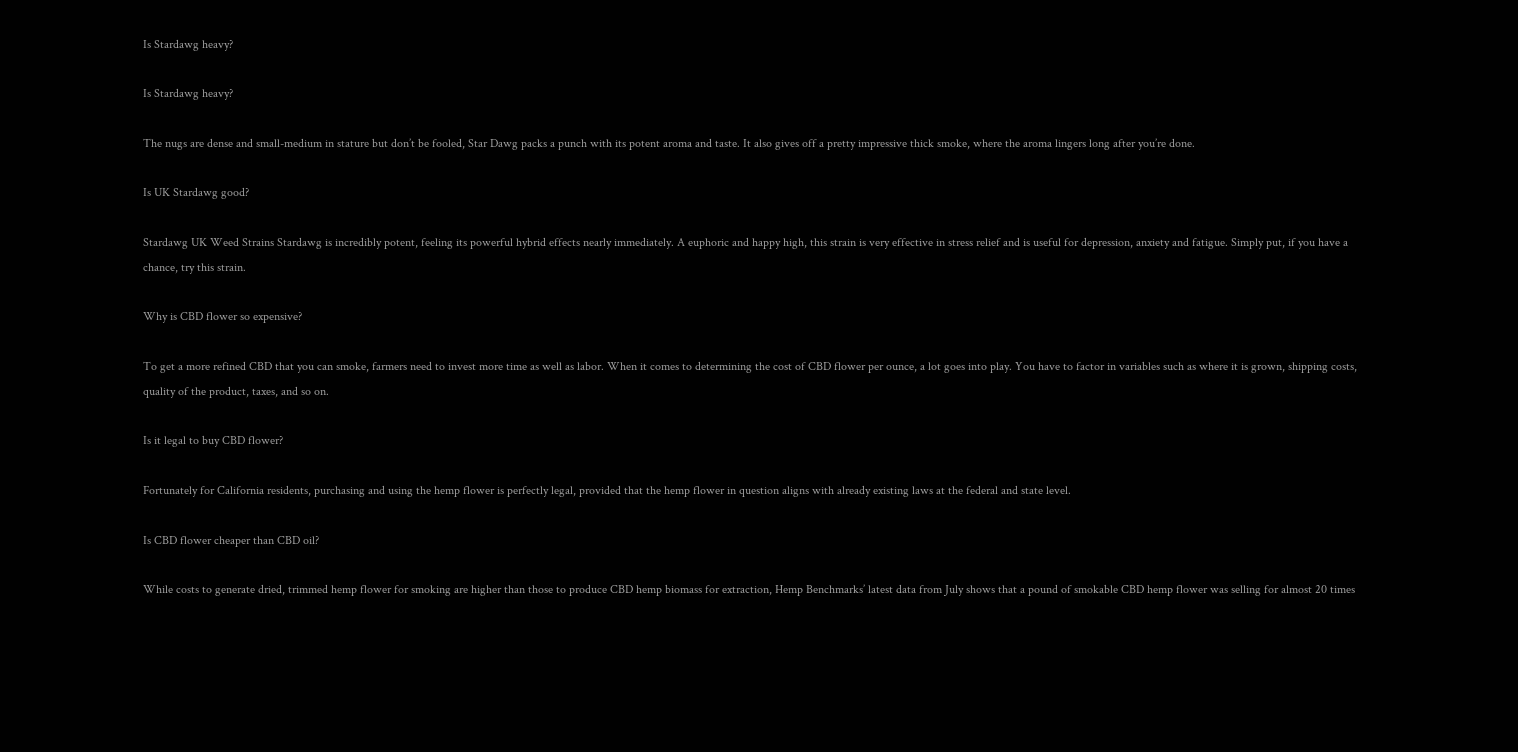Is Stardawg heavy?

Is Stardawg heavy?

The nugs are dense and small-medium in stature but don’t be fooled, Star Dawg packs a punch with its potent aroma and taste. It also gives off a pretty impressive thick smoke, where the aroma lingers long after you’re done.

Is UK Stardawg good?

Stardawg UK Weed Strains Stardawg is incredibly potent, feeling its powerful hybrid effects nearly immediately. A euphoric and happy high, this strain is very effective in stress relief and is useful for depression, anxiety and fatigue. Simply put, if you have a chance, try this strain.

Why is CBD flower so expensive?

To get a more refined CBD that you can smoke, farmers need to invest more time as well as labor. When it comes to determining the cost of CBD flower per ounce, a lot goes into play. You have to factor in variables such as where it is grown, shipping costs, quality of the product, taxes, and so on.

Is it legal to buy CBD flower?

Fortunately for California residents, purchasing and using the hemp flower is perfectly legal, provided that the hemp flower in question aligns with already existing laws at the federal and state level.

Is CBD flower cheaper than CBD oil?

While costs to generate dried, trimmed hemp flower for smoking are higher than those to produce CBD hemp biomass for extraction, Hemp Benchmarks’ latest data from July shows that a pound of smokable CBD hemp flower was selling for almost 20 times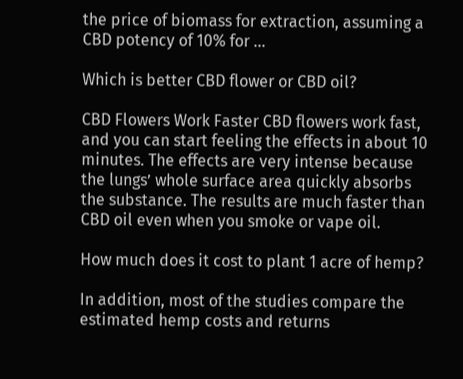the price of biomass for extraction, assuming a CBD potency of 10% for …

Which is better CBD flower or CBD oil?

CBD Flowers Work Faster CBD flowers work fast, and you can start feeling the effects in about 10 minutes. The effects are very intense because the lungs’ whole surface area quickly absorbs the substance. The results are much faster than CBD oil even when you smoke or vape oil.

How much does it cost to plant 1 acre of hemp?

In addition, most of the studies compare the estimated hemp costs and returns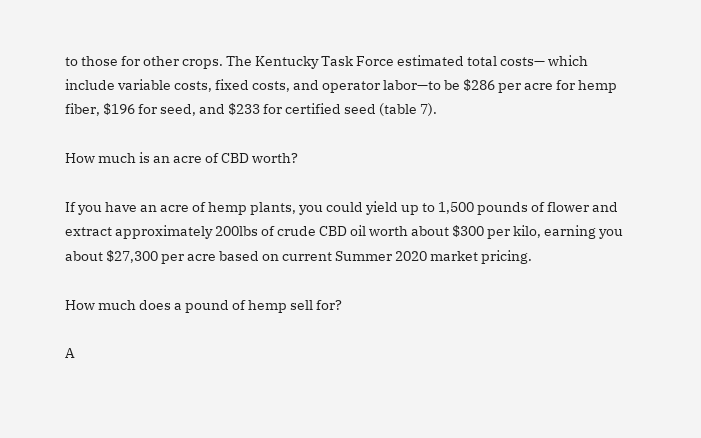to those for other crops. The Kentucky Task Force estimated total costs— which include variable costs, fixed costs, and operator labor—to be $286 per acre for hemp fiber, $196 for seed, and $233 for certified seed (table 7).

How much is an acre of CBD worth?

If you have an acre of hemp plants, you could yield up to 1,500 pounds of flower and extract approximately 200lbs of crude CBD oil worth about $300 per kilo, earning you about $27,300 per acre based on current Summer 2020 market pricing.

How much does a pound of hemp sell for?

A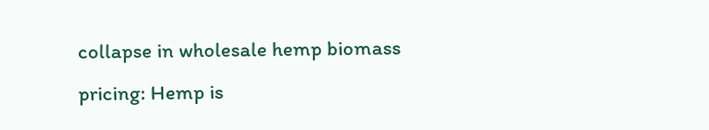collapse in wholesale hemp biomass pricing: Hemp is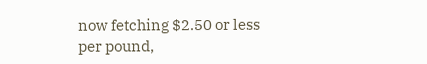now fetching $2.50 or less per pound,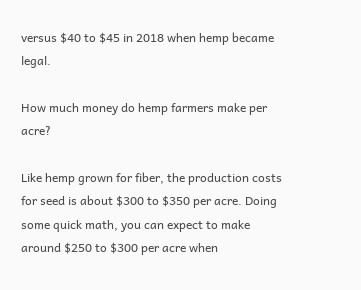versus $40 to $45 in 2018 when hemp became legal.

How much money do hemp farmers make per acre?

Like hemp grown for fiber, the production costs for seed is about $300 to $350 per acre. Doing some quick math, you can expect to make around $250 to $300 per acre when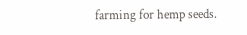farming for hemp seeds.